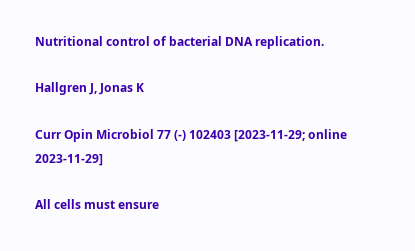Nutritional control of bacterial DNA replication.

Hallgren J, Jonas K

Curr Opin Microbiol 77 (-) 102403 [2023-11-29; online 2023-11-29]

All cells must ensure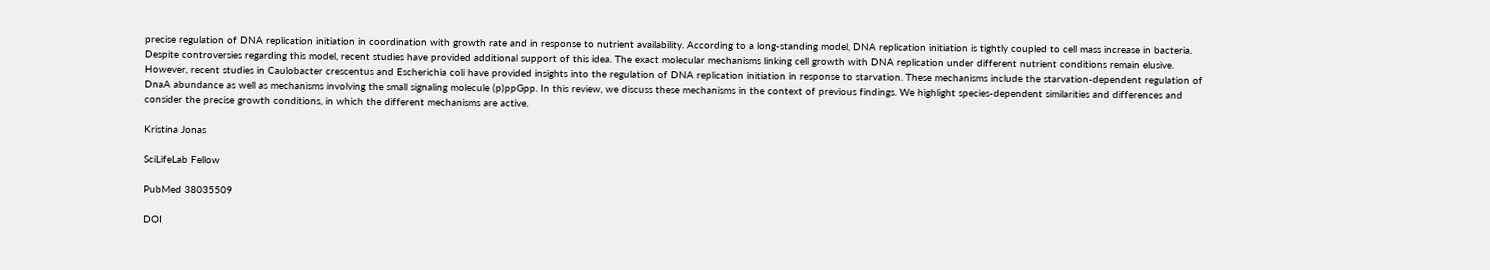precise regulation of DNA replication initiation in coordination with growth rate and in response to nutrient availability. According to a long-standing model, DNA replication initiation is tightly coupled to cell mass increase in bacteria. Despite controversies regarding this model, recent studies have provided additional support of this idea. The exact molecular mechanisms linking cell growth with DNA replication under different nutrient conditions remain elusive. However, recent studies in Caulobacter crescentus and Escherichia coli have provided insights into the regulation of DNA replication initiation in response to starvation. These mechanisms include the starvation-dependent regulation of DnaA abundance as well as mechanisms involving the small signaling molecule (p)ppGpp. In this review, we discuss these mechanisms in the context of previous findings. We highlight species-dependent similarities and differences and consider the precise growth conditions, in which the different mechanisms are active.

Kristina Jonas

SciLifeLab Fellow

PubMed 38035509

DOI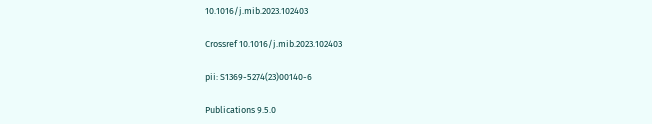10.1016/j.mib.2023.102403

Crossref 10.1016/j.mib.2023.102403

pii: S1369-5274(23)00140-6

Publications 9.5.0